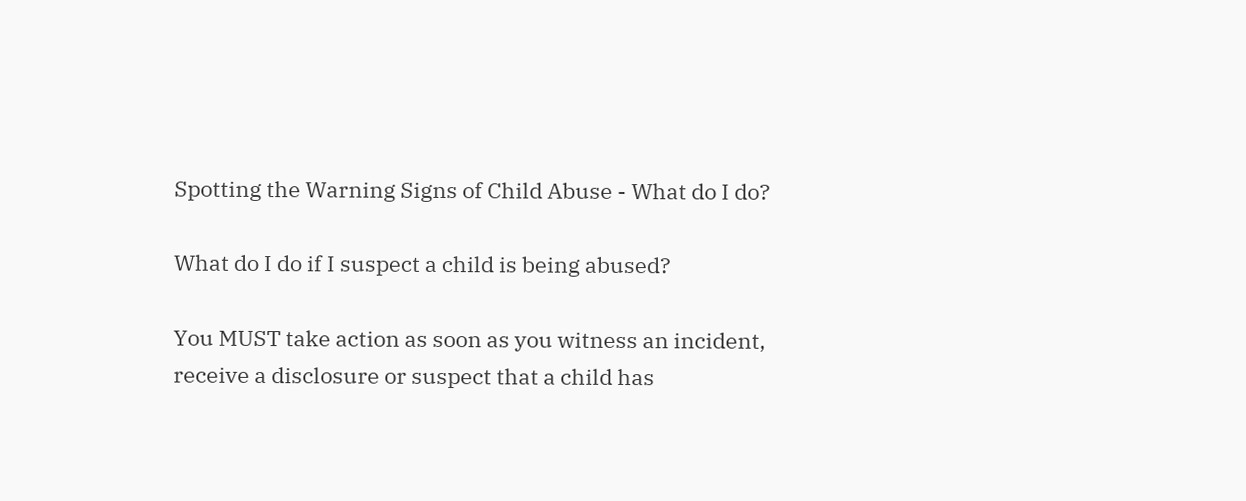Spotting the Warning Signs of Child Abuse - What do I do?

What do I do if I suspect a child is being abused?

You MUST take action as soon as you witness an incident, receive a disclosure or suspect that a child has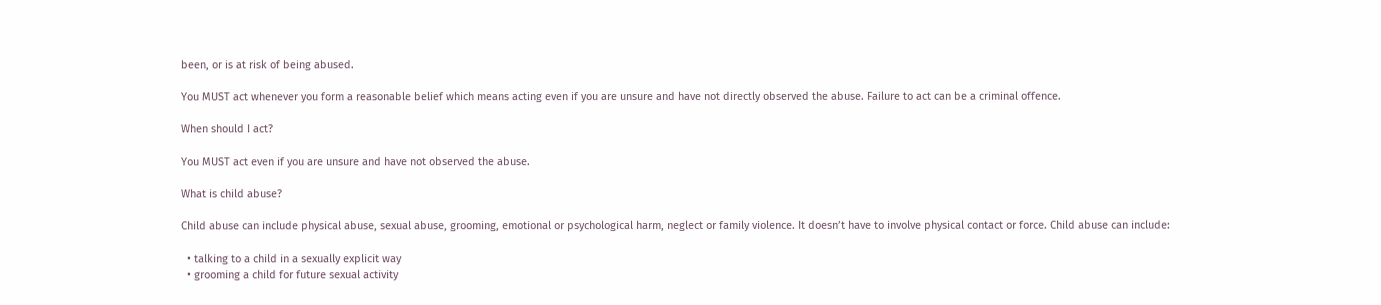been, or is at risk of being abused.

You MUST act whenever you form a reasonable belief which means acting even if you are unsure and have not directly observed the abuse. Failure to act can be a criminal offence.

When should I act?

You MUST act even if you are unsure and have not observed the abuse.

What is child abuse?

Child abuse can include physical abuse, sexual abuse, grooming, emotional or psychological harm, neglect or family violence. It doesn’t have to involve physical contact or force. Child abuse can include:

  • talking to a child in a sexually explicit way
  • grooming a child for future sexual activity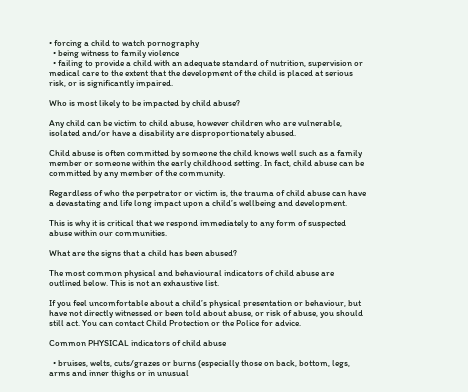• forcing a child to watch pornography
  • being witness to family violence
  • failing to provide a child with an adequate standard of nutrition, supervision or medical care to the extent that the development of the child is placed at serious risk, or is significantly impaired.

Who is most likely to be impacted by child abuse?

Any child can be victim to child abuse, however children who are vulnerable, isolated and/or have a disability are disproportionately abused.

Child abuse is often committed by someone the child knows well such as a family member or someone within the early childhood setting. In fact, child abuse can be committed by any member of the community.

Regardless of who the perpetrator or victim is, the trauma of child abuse can have a devastating and life long impact upon a child’s wellbeing and development.

This is why it is critical that we respond immediately to any form of suspected abuse within our communities.

What are the signs that a child has been abused?

The most common physical and behavioural indicators of child abuse are outlined below. This is not an exhaustive list.

If you feel uncomfortable about a child’s physical presentation or behaviour, but have not directly witnessed or been told about abuse, or risk of abuse, you should still act. You can contact Child Protection or the Police for advice.

Common PHYSICAL indicators of child abuse

  • bruises, welts, cuts/grazes or burns (especially those on back, bottom, legs, arms and inner thighs or in unusual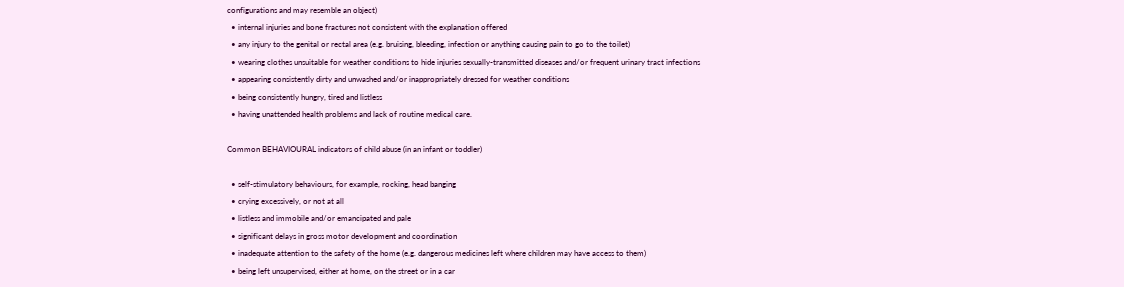configurations and may resemble an object)
  • internal injuries and bone fractures not consistent with the explanation offered
  • any injury to the genital or rectal area (e.g. bruising, bleeding, infection or anything causing pain to go to the toilet)
  • wearing clothes unsuitable for weather conditions to hide injuries sexually-transmitted diseases and/or frequent urinary tract infections
  • appearing consistently dirty and unwashed and/or inappropriately dressed for weather conditions
  • being consistently hungry, tired and listless
  • having unattended health problems and lack of routine medical care.

Common BEHAVIOURAL indicators of child abuse (in an infant or toddler)

  • self-stimulatory behaviours, for example, rocking, head banging
  • crying excessively, or not at all
  • listless and immobile and/or emancipated and pale
  • significant delays in gross motor development and coordination
  • inadequate attention to the safety of the home (e.g. dangerous medicines left where children may have access to them)
  • being left unsupervised, either at home, on the street or in a car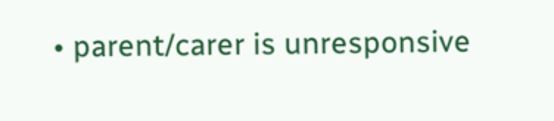• parent/carer is unresponsive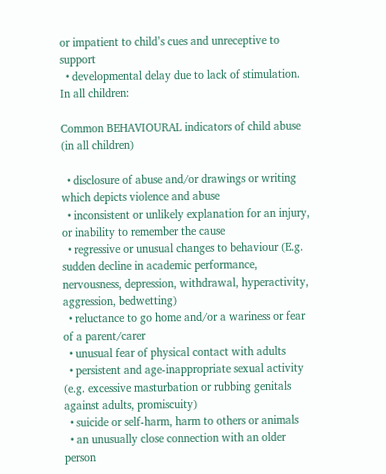or impatient to child’s cues and unreceptive to support
  • developmental delay due to lack of stimulation. In all children:

Common BEHAVIOURAL indicators of child abuse (in all children)

  • disclosure of abuse and/or drawings or writing which depicts violence and abuse
  • inconsistent or unlikely explanation for an injury, or inability to remember the cause
  • regressive or unusual changes to behaviour (E.g. sudden decline in academic performance, nervousness, depression, withdrawal, hyperactivity, aggression, bedwetting)
  • reluctance to go home and/or a wariness or fear of a parent/carer
  • unusual fear of physical contact with adults
  • persistent and age-inappropriate sexual activity (e.g. excessive masturbation or rubbing genitals against adults, promiscuity)
  • suicide or self-harm, harm to others or animals
  • an unusually close connection with an older person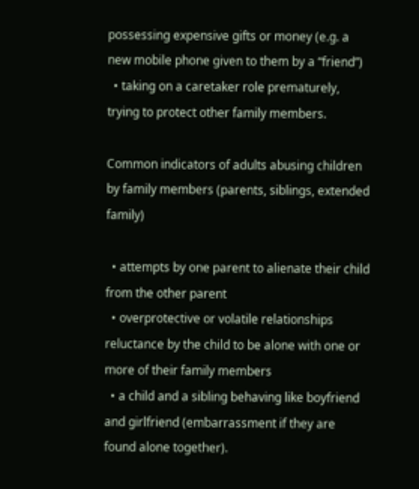possessing expensive gifts or money (e.g. a new mobile phone given to them by a “friend”)
  • taking on a caretaker role prematurely, trying to protect other family members.

Common indicators of adults abusing children by family members (parents, siblings, extended family)

  • attempts by one parent to alienate their child from the other parent
  • overprotective or volatile relationships reluctance by the child to be alone with one or more of their family members
  • a child and a sibling behaving like boyfriend and girlfriend (embarrassment if they are found alone together).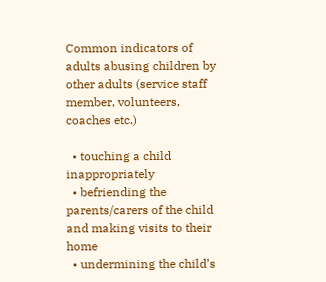Common indicators of adults abusing children by other adults (service staff member, volunteers, coaches etc.)

  • touching a child inappropriately
  • befriending the parents/carers of the child and making visits to their home
  • undermining the child’s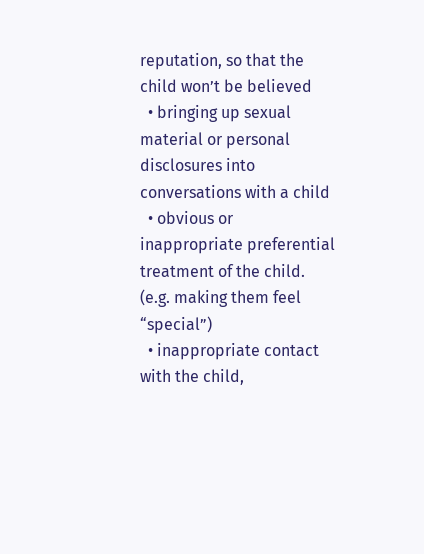reputation, so that the child won’t be believed
  • bringing up sexual material or personal disclosures into conversations with a child
  • obvious or inappropriate preferential treatment of the child. (e.g. making them feel “special”)
  • inappropriate contact with the child,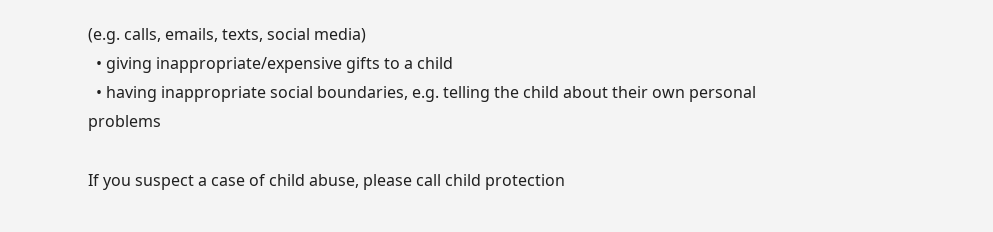(e.g. calls, emails, texts, social media)
  • giving inappropriate/expensive gifts to a child
  • having inappropriate social boundaries, e.g. telling the child about their own personal problems

If you suspect a case of child abuse, please call child protection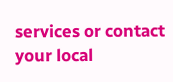services or contact your local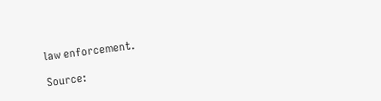law enforcement.

Source: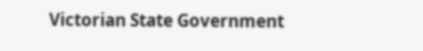Victorian State Government